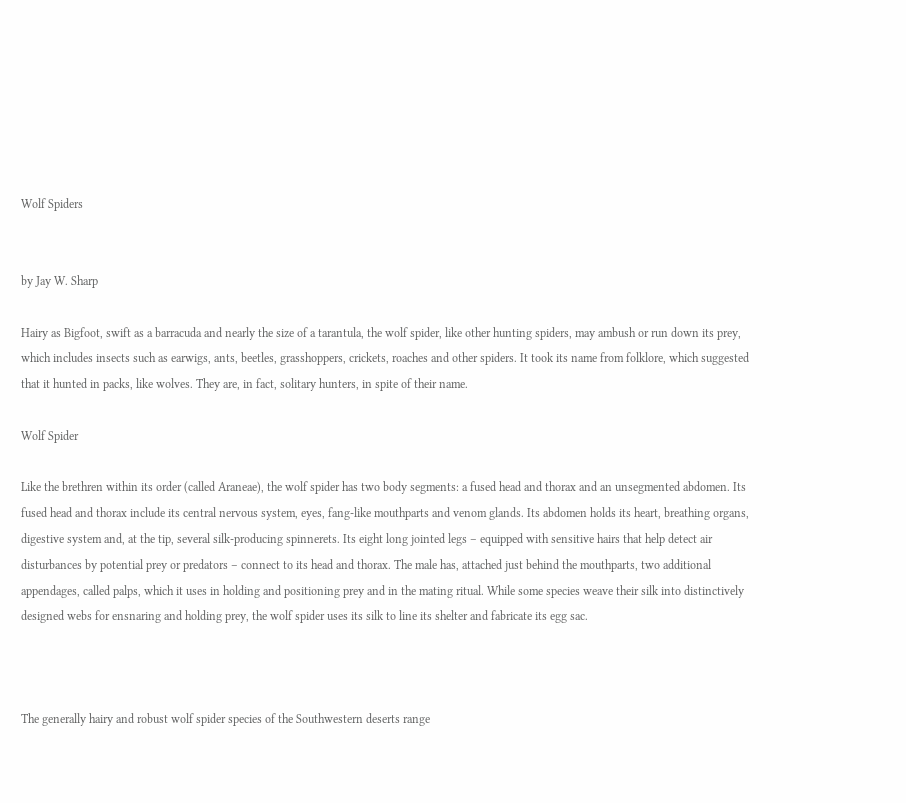Wolf Spiders


by Jay W. Sharp

Hairy as Bigfoot, swift as a barracuda and nearly the size of a tarantula, the wolf spider, like other hunting spiders, may ambush or run down its prey, which includes insects such as earwigs, ants, beetles, grasshoppers, crickets, roaches and other spiders. It took its name from folklore, which suggested that it hunted in packs, like wolves. They are, in fact, solitary hunters, in spite of their name.

Wolf Spider

Like the brethren within its order (called Araneae), the wolf spider has two body segments: a fused head and thorax and an unsegmented abdomen. Its fused head and thorax include its central nervous system, eyes, fang-like mouthparts and venom glands. Its abdomen holds its heart, breathing organs, digestive system and, at the tip, several silk-producing spinnerets. Its eight long jointed legs – equipped with sensitive hairs that help detect air disturbances by potential prey or predators – connect to its head and thorax. The male has, attached just behind the mouthparts, two additional appendages, called palps, which it uses in holding and positioning prey and in the mating ritual. While some species weave their silk into distinctively designed webs for ensnaring and holding prey, the wolf spider uses its silk to line its shelter and fabricate its egg sac.



The generally hairy and robust wolf spider species of the Southwestern deserts range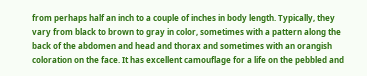from perhaps half an inch to a couple of inches in body length. Typically, they vary from black to brown to gray in color, sometimes with a pattern along the back of the abdomen and head and thorax and sometimes with an orangish coloration on the face. It has excellent camouflage for a life on the pebbled and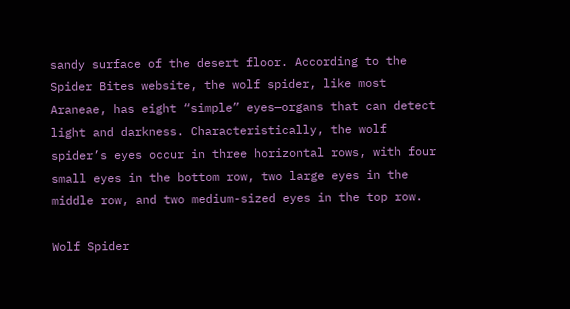sandy surface of the desert floor. According to the Spider Bites website, the wolf spider, like most Araneae, has eight “simple” eyes—organs that can detect light and darkness. Characteristically, the wolf spider’s eyes occur in three horizontal rows, with four small eyes in the bottom row, two large eyes in the middle row, and two medium-sized eyes in the top row.

Wolf Spider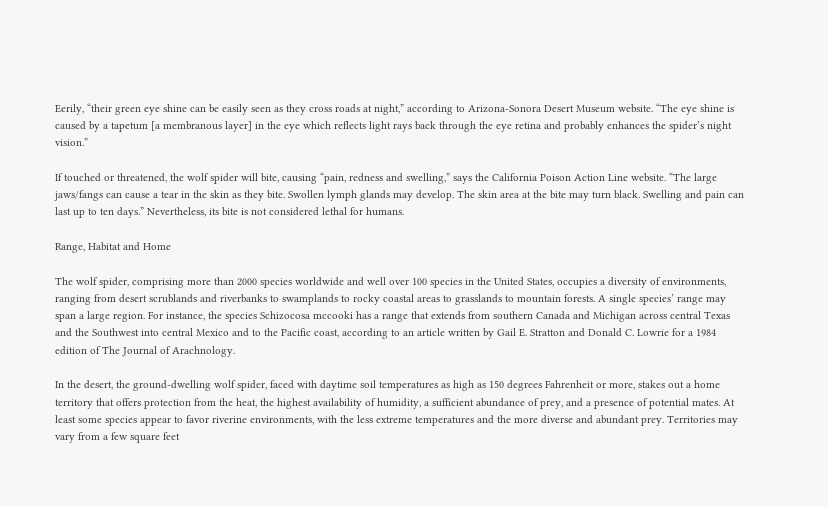Eerily, “their green eye shine can be easily seen as they cross roads at night,” according to Arizona-Sonora Desert Museum website. “The eye shine is caused by a tapetum [a membranous layer] in the eye which reflects light rays back through the eye retina and probably enhances the spider’s night vision.”

If touched or threatened, the wolf spider will bite, causing “pain, redness and swelling,” says the California Poison Action Line website. “The large jaws/fangs can cause a tear in the skin as they bite. Swollen lymph glands may develop. The skin area at the bite may turn black. Swelling and pain can last up to ten days.” Nevertheless, its bite is not considered lethal for humans.

Range, Habitat and Home

The wolf spider, comprising more than 2000 species worldwide and well over 100 species in the United States, occupies a diversity of environments, ranging from desert scrublands and riverbanks to swamplands to rocky coastal areas to grasslands to mountain forests. A single species’ range may span a large region. For instance, the species Schizocosa mccooki has a range that extends from southern Canada and Michigan across central Texas and the Southwest into central Mexico and to the Pacific coast, according to an article written by Gail E. Stratton and Donald C. Lowrie for a 1984 edition of The Journal of Arachnology.

In the desert, the ground-dwelling wolf spider, faced with daytime soil temperatures as high as 150 degrees Fahrenheit or more, stakes out a home territory that offers protection from the heat, the highest availability of humidity, a sufficient abundance of prey, and a presence of potential mates. At least some species appear to favor riverine environments, with the less extreme temperatures and the more diverse and abundant prey. Territories may vary from a few square feet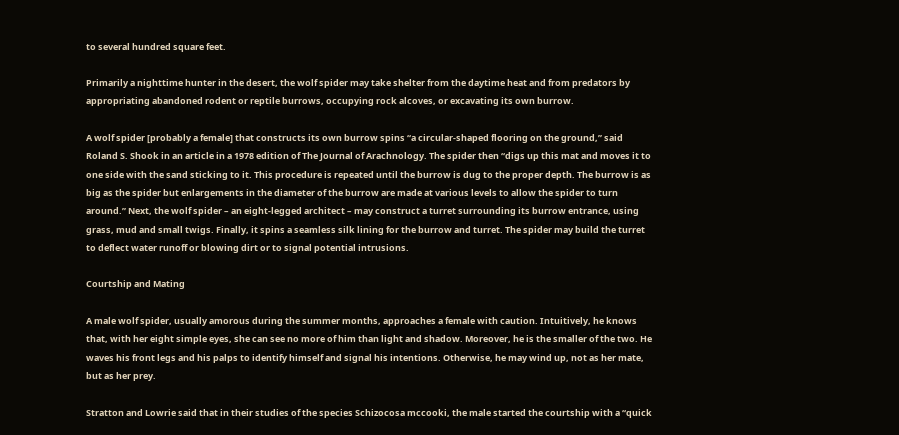to several hundred square feet.

Primarily a nighttime hunter in the desert, the wolf spider may take shelter from the daytime heat and from predators by appropriating abandoned rodent or reptile burrows, occupying rock alcoves, or excavating its own burrow.

A wolf spider [probably a female] that constructs its own burrow spins “a circular-shaped flooring on the ground,” said Roland S. Shook in an article in a 1978 edition of The Journal of Arachnology. The spider then “digs up this mat and moves it to one side with the sand sticking to it. This procedure is repeated until the burrow is dug to the proper depth. The burrow is as big as the spider but enlargements in the diameter of the burrow are made at various levels to allow the spider to turn around.” Next, the wolf spider – an eight-legged architect – may construct a turret surrounding its burrow entrance, using grass, mud and small twigs. Finally, it spins a seamless silk lining for the burrow and turret. The spider may build the turret to deflect water runoff or blowing dirt or to signal potential intrusions.

Courtship and Mating

A male wolf spider, usually amorous during the summer months, approaches a female with caution. Intuitively, he knows that, with her eight simple eyes, she can see no more of him than light and shadow. Moreover, he is the smaller of the two. He waves his front legs and his palps to identify himself and signal his intentions. Otherwise, he may wind up, not as her mate, but as her prey.

Stratton and Lowrie said that in their studies of the species Schizocosa mccooki, the male started the courtship with a “quick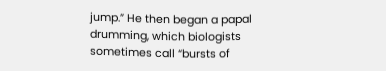jump.” He then began a papal drumming, which biologists sometimes call “bursts of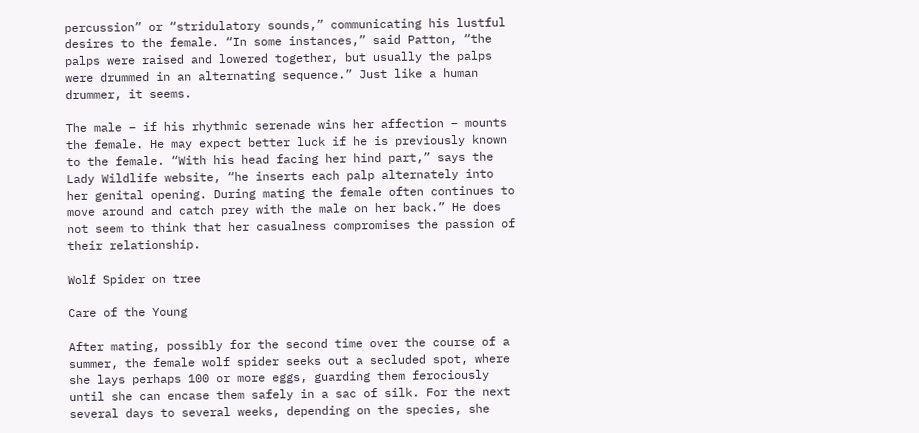percussion” or “stridulatory sounds,” communicating his lustful desires to the female. “In some instances,” said Patton, “the palps were raised and lowered together, but usually the palps were drummed in an alternating sequence.” Just like a human drummer, it seems.

The male – if his rhythmic serenade wins her affection – mounts the female. He may expect better luck if he is previously known to the female. “With his head facing her hind part,” says the Lady Wildlife website, “he inserts each palp alternately into her genital opening. During mating the female often continues to move around and catch prey with the male on her back.” He does not seem to think that her casualness compromises the passion of their relationship.

Wolf Spider on tree

Care of the Young

After mating, possibly for the second time over the course of a summer, the female wolf spider seeks out a secluded spot, where she lays perhaps 100 or more eggs, guarding them ferociously until she can encase them safely in a sac of silk. For the next several days to several weeks, depending on the species, she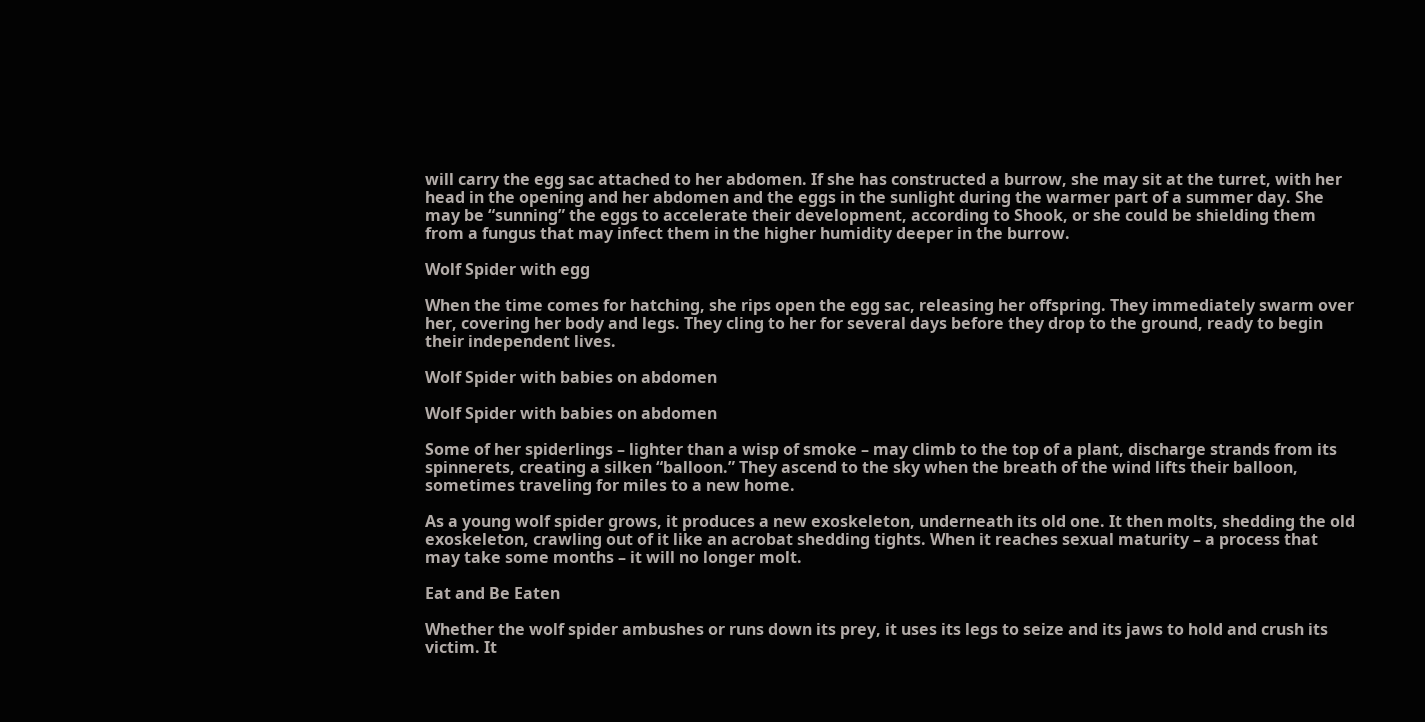will carry the egg sac attached to her abdomen. If she has constructed a burrow, she may sit at the turret, with her head in the opening and her abdomen and the eggs in the sunlight during the warmer part of a summer day. She may be “sunning” the eggs to accelerate their development, according to Shook, or she could be shielding them from a fungus that may infect them in the higher humidity deeper in the burrow.

Wolf Spider with egg

When the time comes for hatching, she rips open the egg sac, releasing her offspring. They immediately swarm over her, covering her body and legs. They cling to her for several days before they drop to the ground, ready to begin their independent lives.

Wolf Spider with babies on abdomen

Wolf Spider with babies on abdomen

Some of her spiderlings – lighter than a wisp of smoke – may climb to the top of a plant, discharge strands from its spinnerets, creating a silken “balloon.” They ascend to the sky when the breath of the wind lifts their balloon, sometimes traveling for miles to a new home.

As a young wolf spider grows, it produces a new exoskeleton, underneath its old one. It then molts, shedding the old exoskeleton, crawling out of it like an acrobat shedding tights. When it reaches sexual maturity – a process that may take some months – it will no longer molt.

Eat and Be Eaten

Whether the wolf spider ambushes or runs down its prey, it uses its legs to seize and its jaws to hold and crush its victim. It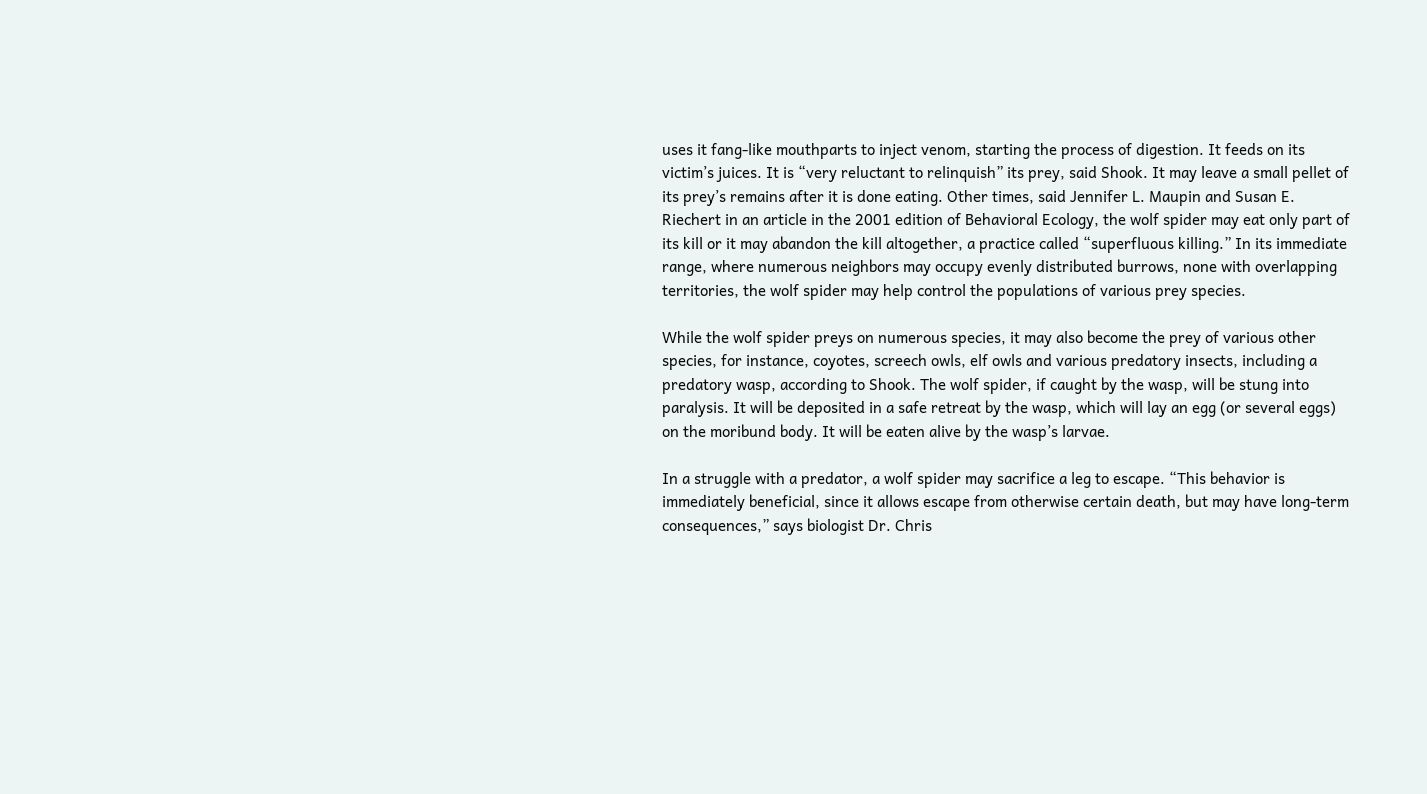uses it fang-like mouthparts to inject venom, starting the process of digestion. It feeds on its victim’s juices. It is “very reluctant to relinquish” its prey, said Shook. It may leave a small pellet of its prey’s remains after it is done eating. Other times, said Jennifer L. Maupin and Susan E. Riechert in an article in the 2001 edition of Behavioral Ecology, the wolf spider may eat only part of its kill or it may abandon the kill altogether, a practice called “superfluous killing.” In its immediate range, where numerous neighbors may occupy evenly distributed burrows, none with overlapping territories, the wolf spider may help control the populations of various prey species.

While the wolf spider preys on numerous species, it may also become the prey of various other species, for instance, coyotes, screech owls, elf owls and various predatory insects, including a predatory wasp, according to Shook. The wolf spider, if caught by the wasp, will be stung into paralysis. It will be deposited in a safe retreat by the wasp, which will lay an egg (or several eggs) on the moribund body. It will be eaten alive by the wasp’s larvae.

In a struggle with a predator, a wolf spider may sacrifice a leg to escape. “This behavior is immediately beneficial, since it allows escape from otherwise certain death, but may have long-term consequences,” says biologist Dr. Chris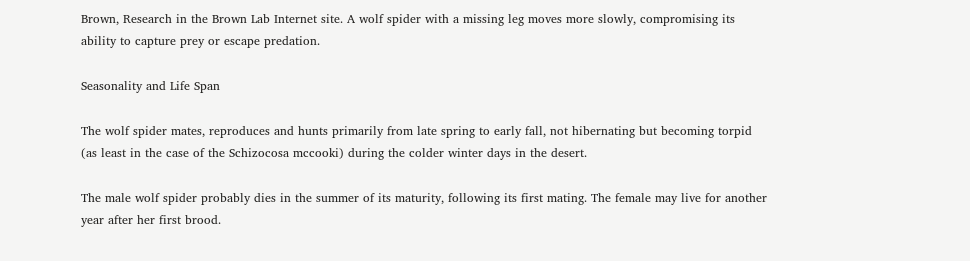Brown, Research in the Brown Lab Internet site. A wolf spider with a missing leg moves more slowly, compromising its ability to capture prey or escape predation.

Seasonality and Life Span

The wolf spider mates, reproduces and hunts primarily from late spring to early fall, not hibernating but becoming torpid (as least in the case of the Schizocosa mccooki) during the colder winter days in the desert.

The male wolf spider probably dies in the summer of its maturity, following its first mating. The female may live for another year after her first brood.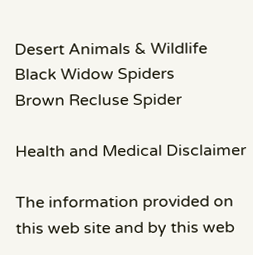Desert Animals & Wildlife
Black Widow Spiders
Brown Recluse Spider

Health and Medical Disclaimer

The information provided on this web site and by this web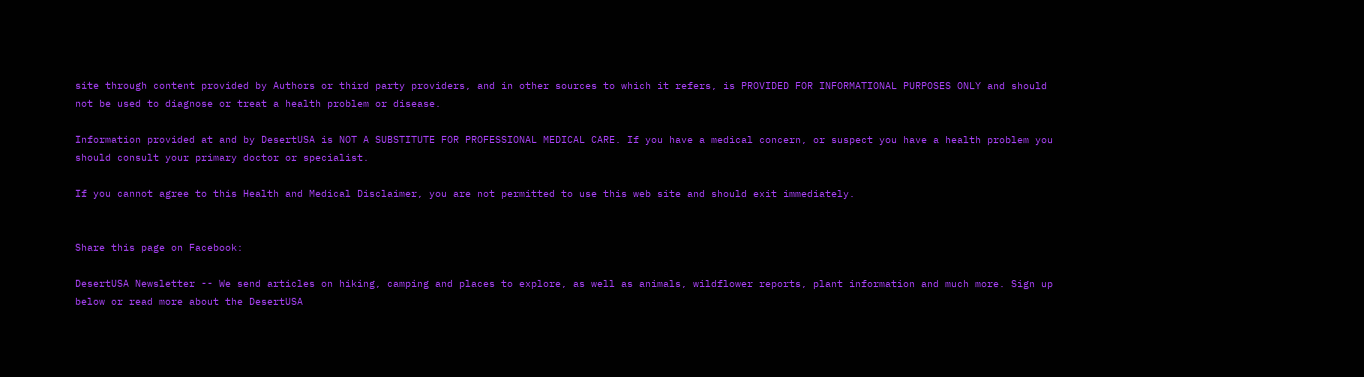site through content provided by Authors or third party providers, and in other sources to which it refers, is PROVIDED FOR INFORMATIONAL PURPOSES ONLY and should not be used to diagnose or treat a health problem or disease.

Information provided at and by DesertUSA is NOT A SUBSTITUTE FOR PROFESSIONAL MEDICAL CARE. If you have a medical concern, or suspect you have a health problem you should consult your primary doctor or specialist.

If you cannot agree to this Health and Medical Disclaimer, you are not permitted to use this web site and should exit immediately.


Share this page on Facebook:

DesertUSA Newsletter -- We send articles on hiking, camping and places to explore, as well as animals, wildflower reports, plant information and much more. Sign up below or read more about the DesertUSA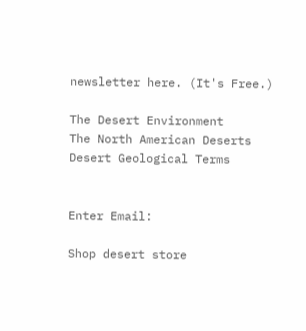newsletter here. (It's Free.)

The Desert Environment
The North American Deserts
Desert Geological Terms


Enter Email:

Shop desert store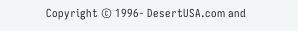Copyright © 1996- DesertUSA.com and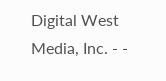Digital West Media, Inc. - -